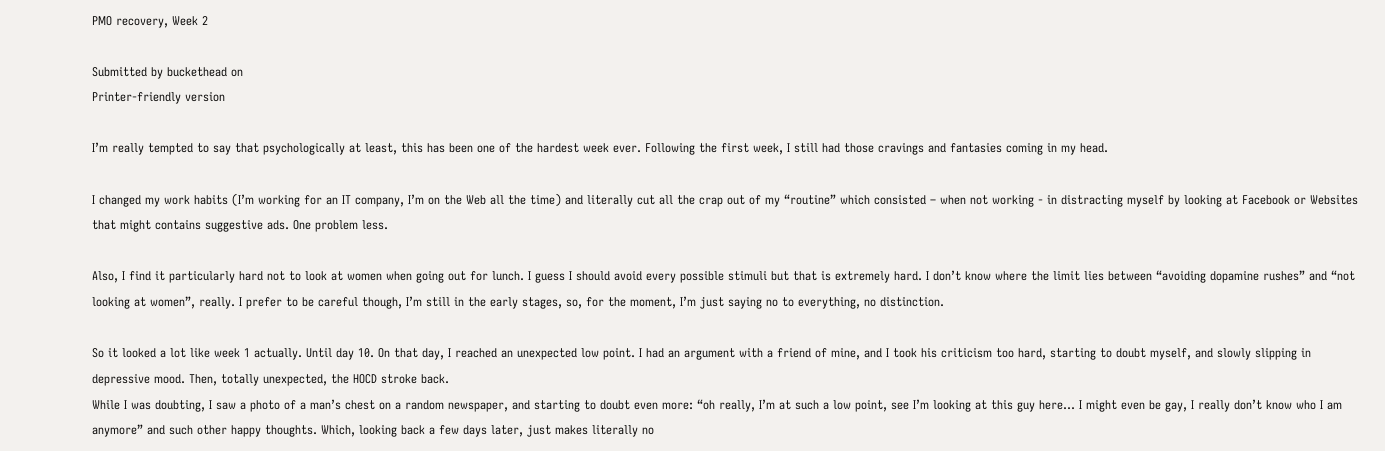PMO recovery, Week 2

Submitted by buckethead on
Printer-friendly version

I’m really tempted to say that psychologically at least, this has been one of the hardest week ever. Following the first week, I still had those cravings and fantasies coming in my head.

I changed my work habits (I’m working for an IT company, I’m on the Web all the time) and literally cut all the crap out of my “routine” which consisted – when not working - in distracting myself by looking at Facebook or Websites that might contains suggestive ads. One problem less.

Also, I find it particularly hard not to look at women when going out for lunch. I guess I should avoid every possible stimuli but that is extremely hard. I don’t know where the limit lies between “avoiding dopamine rushes” and “not looking at women”, really. I prefer to be careful though, I’m still in the early stages, so, for the moment, I’m just saying no to everything, no distinction.

So it looked a lot like week 1 actually. Until day 10. On that day, I reached an unexpected low point. I had an argument with a friend of mine, and I took his criticism too hard, starting to doubt myself, and slowly slipping in depressive mood. Then, totally unexpected, the HOCD stroke back.
While I was doubting, I saw a photo of a man’s chest on a random newspaper, and starting to doubt even more: “oh really, I’m at such a low point, see I’m looking at this guy here… I might even be gay, I really don’t know who I am anymore” and such other happy thoughts. Which, looking back a few days later, just makes literally no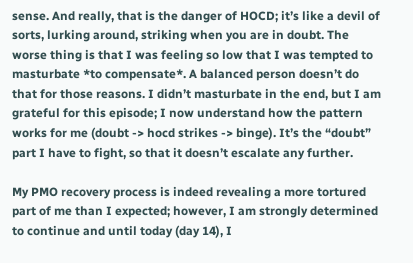sense. And really, that is the danger of HOCD; it’s like a devil of sorts, lurking around, striking when you are in doubt. The worse thing is that I was feeling so low that I was tempted to masturbate *to compensate*. A balanced person doesn’t do that for those reasons. I didn’t masturbate in the end, but I am grateful for this episode; I now understand how the pattern works for me (doubt -> hocd strikes -> binge). It’s the “doubt” part I have to fight, so that it doesn’t escalate any further.

My PMO recovery process is indeed revealing a more tortured part of me than I expected; however, I am strongly determined to continue and until today (day 14), I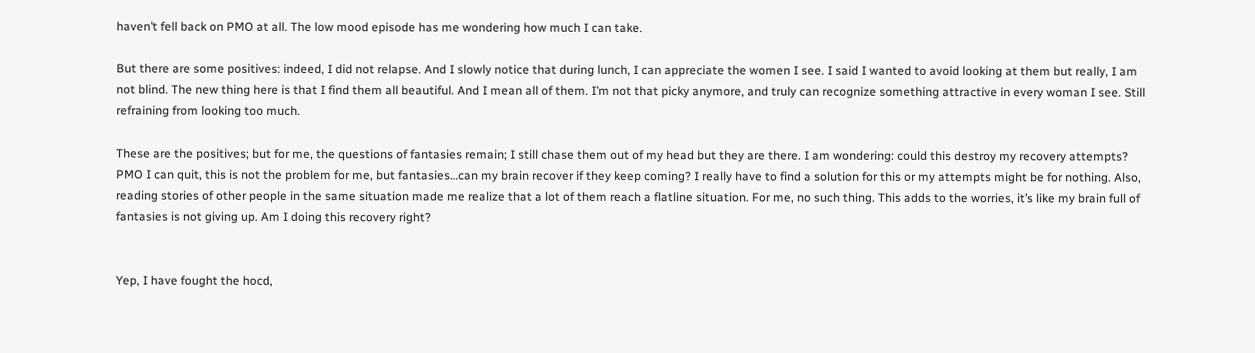haven’t fell back on PMO at all. The low mood episode has me wondering how much I can take.

But there are some positives: indeed, I did not relapse. And I slowly notice that during lunch, I can appreciate the women I see. I said I wanted to avoid looking at them but really, I am not blind. The new thing here is that I find them all beautiful. And I mean all of them. I’m not that picky anymore, and truly can recognize something attractive in every woman I see. Still refraining from looking too much.

These are the positives; but for me, the questions of fantasies remain; I still chase them out of my head but they are there. I am wondering: could this destroy my recovery attempts? PMO I can quit, this is not the problem for me, but fantasies…can my brain recover if they keep coming? I really have to find a solution for this or my attempts might be for nothing. Also, reading stories of other people in the same situation made me realize that a lot of them reach a flatline situation. For me, no such thing. This adds to the worries, it’s like my brain full of fantasies is not giving up. Am I doing this recovery right?


Yep, I have fought the hocd,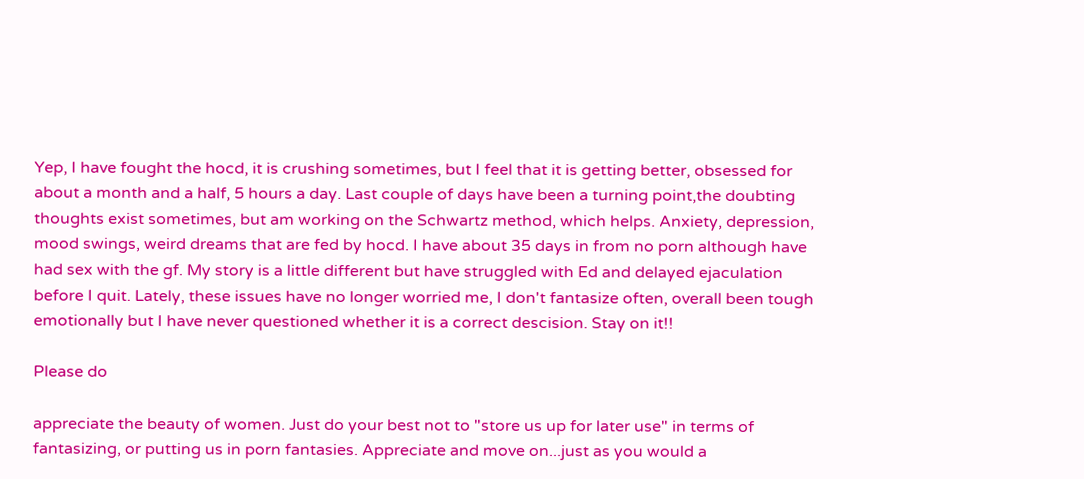Yep, I have fought the hocd, it is crushing sometimes, but I feel that it is getting better, obsessed for about a month and a half, 5 hours a day. Last couple of days have been a turning point,the doubting thoughts exist sometimes, but am working on the Schwartz method, which helps. Anxiety, depression, mood swings, weird dreams that are fed by hocd. I have about 35 days in from no porn although have had sex with the gf. My story is a little different but have struggled with Ed and delayed ejaculation before I quit. Lately, these issues have no longer worried me, I don't fantasize often, overall been tough emotionally but I have never questioned whether it is a correct descision. Stay on it!!

Please do

appreciate the beauty of women. Just do your best not to "store us up for later use" in terms of fantasizing, or putting us in porn fantasies. Appreciate and move on...just as you would a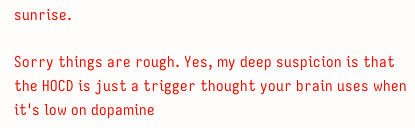sunrise.

Sorry things are rough. Yes, my deep suspicion is that the HOCD is just a trigger thought your brain uses when it's low on dopamine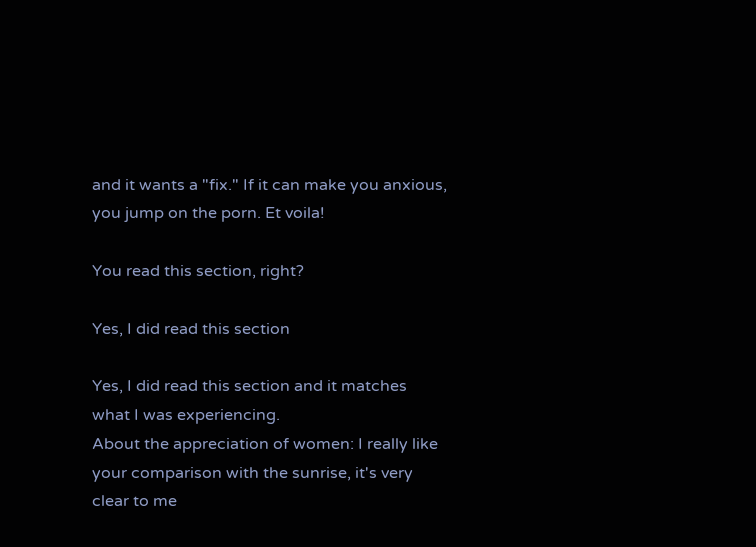and it wants a "fix." If it can make you anxious, you jump on the porn. Et voila!

You read this section, right?

Yes, I did read this section

Yes, I did read this section and it matches what I was experiencing.
About the appreciation of women: I really like your comparison with the sunrise, it's very clear to me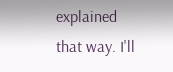explained that way. I'll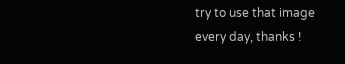try to use that image every day, thanks !